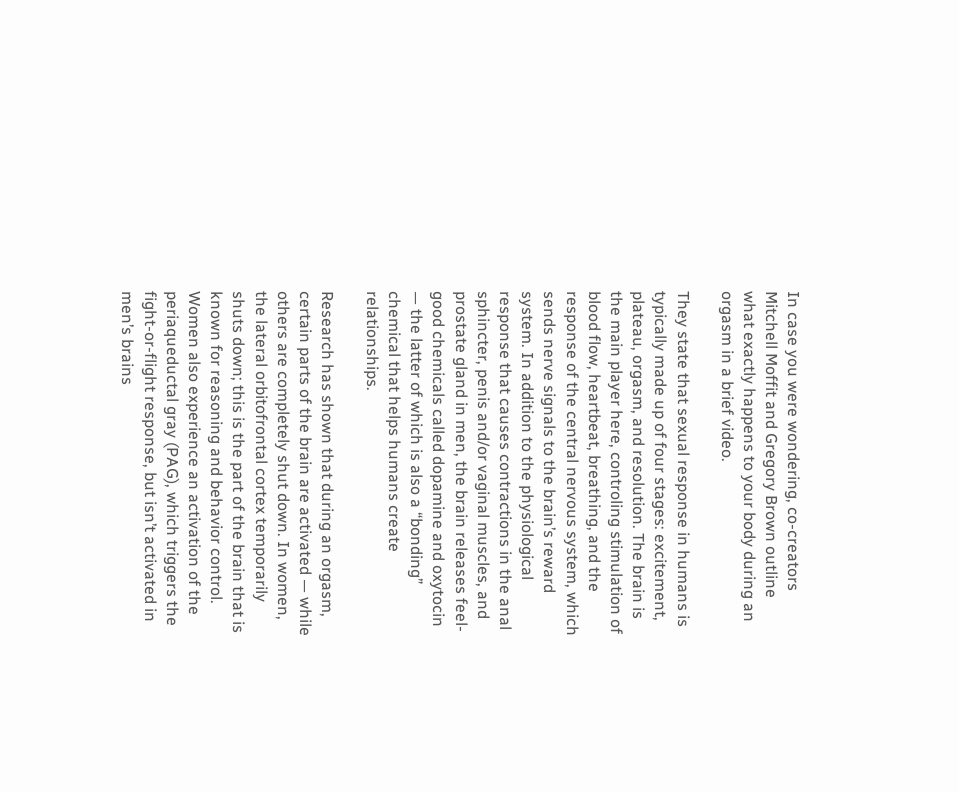In case you were wondering, co-creators Mitchell Moffit and Gregory Brown outline what exactly happens to your body during an orgasm in a brief video.

They state that sexual response in humans is typically made up of four stages: excitement, plateau, orgasm, and resolution. The brain is the main player here, controling stimulation of blood flow, heartbeat, breathing, and the response of the central nervous system, which sends nerve signals to the brain’s reward system. In addition to the physiological response that causes contractions in the anal sphincter, penis and/or vaginal muscles, and prostate gland in men, the brain releases feel-good chemicals called dopamine and oxytocin — the latter of which is also a “bonding” chemical that helps humans create relationships.

Research has shown that during an orgasm, certain parts of the brain are activated — while others are completely shut down. In women, the lateral orbitofrontal cortex temporarily shuts down; this is the part of the brain that is known for reasoning and behavior control. Women also experience an activation of the periaqueductal gray (PAG), which triggers the fight-or-flight response, but isn’t activated in men’s brains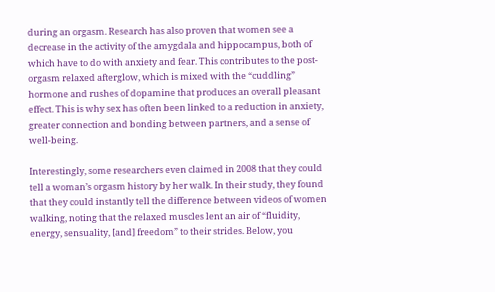during an orgasm. Research has also proven that women see a decrease in the activity of the amygdala and hippocampus, both of which have to do with anxiety and fear. This contributes to the post-orgasm relaxed afterglow, which is mixed with the “cuddling” hormone and rushes of dopamine that produces an overall pleasant effect. This is why sex has often been linked to a reduction in anxiety, greater connection and bonding between partners, and a sense of well-being.

Interestingly, some researchers even claimed in 2008 that they could tell a woman’s orgasm history by her walk. In their study, they found that they could instantly tell the difference between videos of women walking, noting that the relaxed muscles lent an air of “fluidity, energy, sensuality, [and] freedom” to their strides. Below, you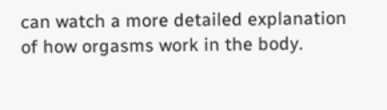can watch a more detailed explanation of how orgasms work in the body.